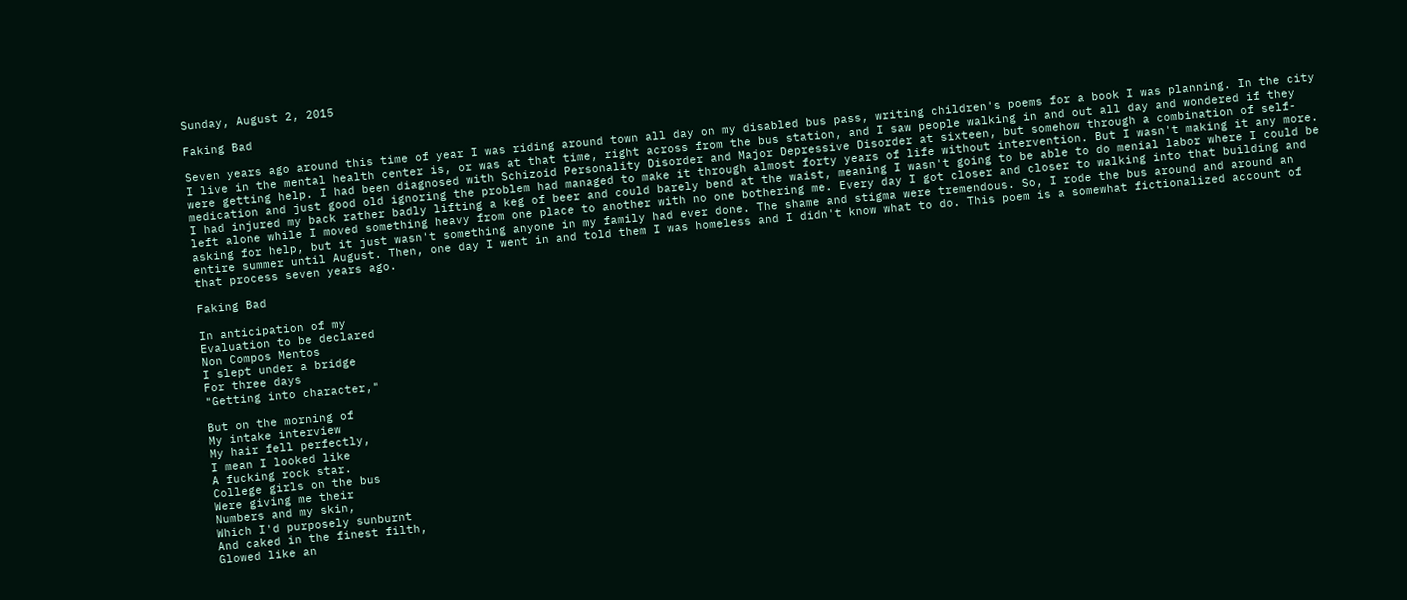Sunday, August 2, 2015

Faking Bad

Seven years ago around this time of year I was riding around town all day on my disabled bus pass, writing children's poems for a book I was planning. In the city I live in the mental health center is, or was at that time, right across from the bus station, and I saw people walking in and out all day and wondered if they were getting help. I had been diagnosed with Schizoid Personality Disorder and Major Depressive Disorder at sixteen, but somehow through a combination of self-medication and just good old ignoring the problem had managed to make it through almost forty years of life without intervention. But I wasn't making it any more. I had injured my back rather badly lifting a keg of beer and could barely bend at the waist, meaning I wasn't going to be able to do menial labor where I could be left alone while I moved something heavy from one place to another with no one bothering me. Every day I got closer and closer to walking into that building and asking for help, but it just wasn't something anyone in my family had ever done. The shame and stigma were tremendous. So, I rode the bus around and around an entire summer until August. Then, one day I went in and told them I was homeless and I didn't know what to do. This poem is a somewhat fictionalized account of that process seven years ago.

Faking Bad

In anticipation of my
Evaluation to be declared
Non Compos Mentos
I slept under a bridge
For three days
"Getting into character,"

But on the morning of
My intake interview
My hair fell perfectly,
I mean I looked like
A fucking rock star.
College girls on the bus
Were giving me their
Numbers and my skin,
Which I'd purposely sunburnt
And caked in the finest filth,
Glowed like an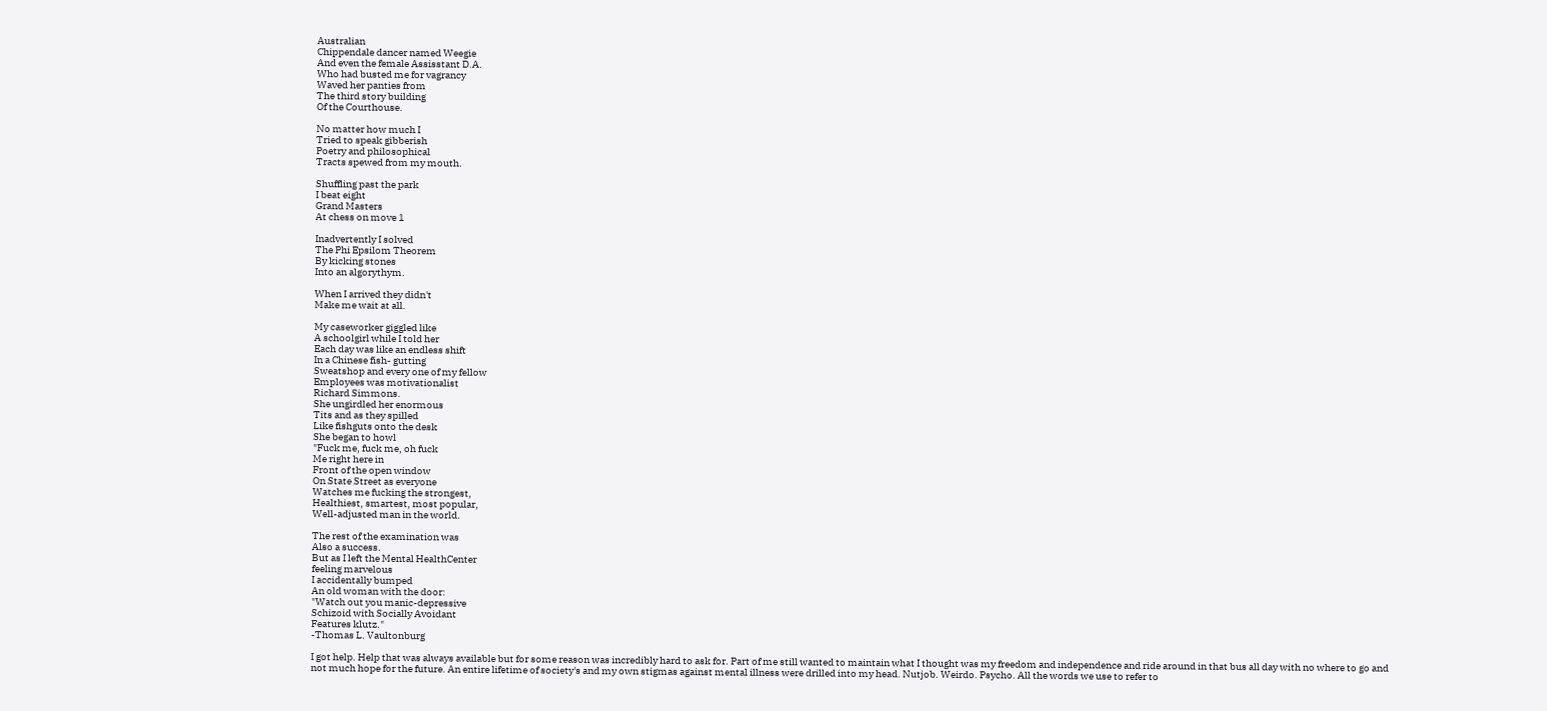Australian
Chippendale dancer named Weegie
And even the female Assisstant D.A.
Who had busted me for vagrancy
Waved her panties from
The third story building
Of the Courthouse.

No matter how much I
Tried to speak gibberish
Poetry and philosophical
Tracts spewed from my mouth.

Shuffling past the park
I beat eight
Grand Masters
At chess on move 1

Inadvertently I solved
The Phi Epsilom Theorem
By kicking stones
Into an algorythym.

When I arrived they didn't
Make me wait at all.

My caseworker giggled like
A schoolgirl while I told her
Each day was like an endless shift
In a Chinese fish- gutting
Sweatshop and every one of my fellow
Employees was motivationalist
Richard Simmons.
She ungirdled her enormous
Tits and as they spilled
Like fishguts onto the desk
She began to howl
"Fuck me, fuck me, oh fuck
Me right here in
Front of the open window
On State Street as everyone
Watches me fucking the strongest,
Healthiest, smartest, most popular,
Well-adjusted man in the world.

The rest of the examination was
Also a success.
But as I left the Mental HealthCenter
feeling marvelous
I accidentally bumped
An old woman with the door:
"Watch out you manic-depressive
Schizoid with Socially Avoidant
Features klutz."
-Thomas L. Vaultonburg

I got help. Help that was always available but for some reason was incredibly hard to ask for. Part of me still wanted to maintain what I thought was my freedom and independence and ride around in that bus all day with no where to go and not much hope for the future. An entire lifetime of society's and my own stigmas against mental illness were drilled into my head. Nutjob. Weirdo. Psycho. All the words we use to refer to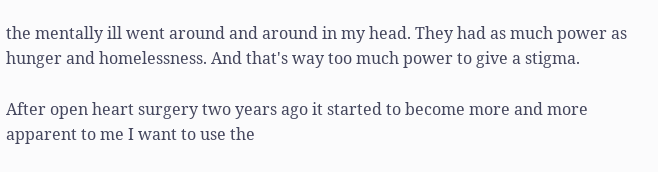the mentally ill went around and around in my head. They had as much power as hunger and homelessness. And that's way too much power to give a stigma.

After open heart surgery two years ago it started to become more and more apparent to me I want to use the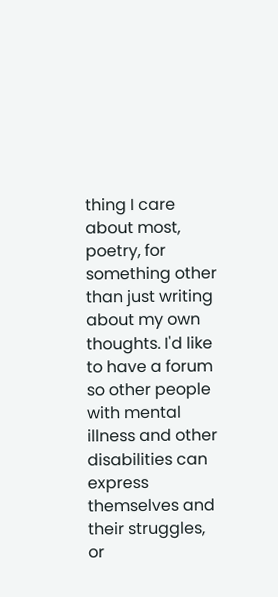thing I care about most, poetry, for something other than just writing about my own thoughts. I'd like to have a forum so other people with mental illness and other disabilities can express themselves and their struggles, or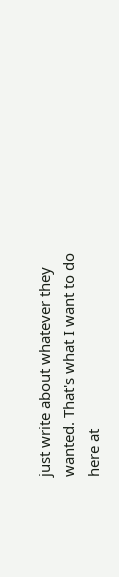just write about whatever they wanted. That's what I want to do here at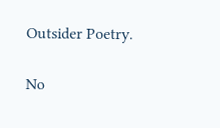Outsider Poetry.

No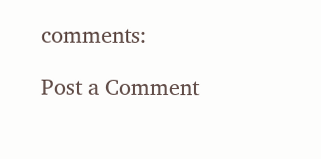comments:

Post a Comment